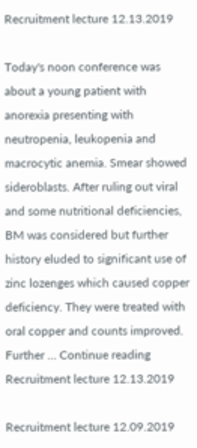Recruitment lecture 12.13.2019

Today's noon conference was about a young patient with anorexia presenting with neutropenia, leukopenia and macrocytic anemia. Smear showed sideroblasts. After ruling out viral and some nutritional deficiencies, BM was considered but further history eluded to significant use of zinc lozenges which caused copper deficiency. They were treated with oral copper and counts improved. Further … Continue reading Recruitment lecture 12.13.2019

Recruitment lecture 12.09.2019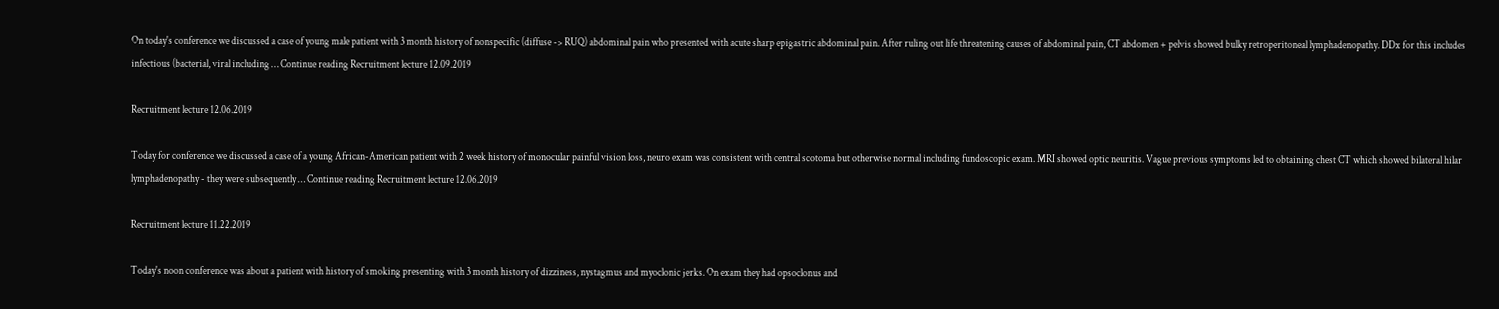On today's conference we discussed a case of young male patient with 3 month history of nonspecific (diffuse -> RUQ) abdominal pain who presented with acute sharp epigastric abdominal pain. After ruling out life threatening causes of abdominal pain, CT abdomen + pelvis showed bulky retroperitoneal lymphadenopathy. DDx for this includes infectious (bacterial, viral including … Continue reading Recruitment lecture 12.09.2019

Recruitment lecture 12.06.2019

Today for conference we discussed a case of a young African-American patient with 2 week history of monocular painful vision loss, neuro exam was consistent with central scotoma but otherwise normal including fundoscopic exam. MRI showed optic neuritis. Vague previous symptoms led to obtaining chest CT which showed bilateral hilar lymphadenopathy - they were subsequently … Continue reading Recruitment lecture 12.06.2019

Recruitment lecture 11.22.2019

Today's noon conference was about a patient with history of smoking presenting with 3 month history of dizziness, nystagmus and myoclonic jerks. On exam they had opsoclonus and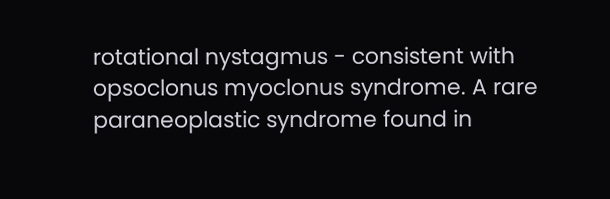rotational nystagmus - consistent with opsoclonus myoclonus syndrome. A rare paraneoplastic syndrome found in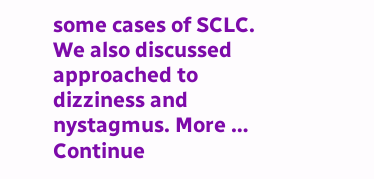some cases of SCLC. We also discussed approached to dizziness and nystagmus. More … Continue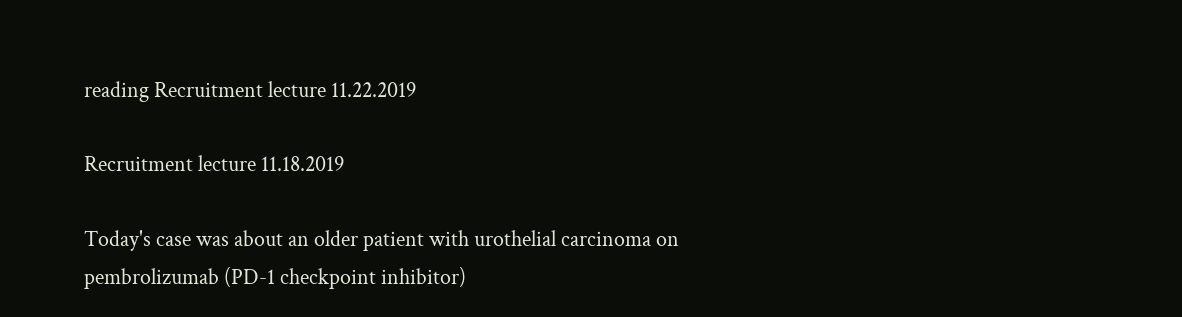reading Recruitment lecture 11.22.2019

Recruitment lecture 11.18.2019

Today's case was about an older patient with urothelial carcinoma on pembrolizumab (PD-1 checkpoint inhibitor)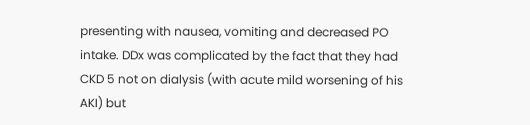presenting with nausea, vomiting and decreased PO intake. DDx was complicated by the fact that they had CKD 5 not on dialysis (with acute mild worsening of his AKI) but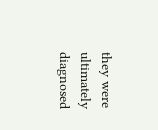they were ultimately diagnosed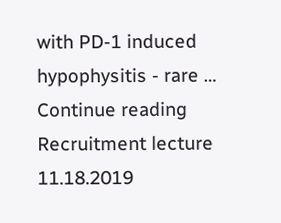with PD-1 induced hypophysitis - rare … Continue reading Recruitment lecture 11.18.2019